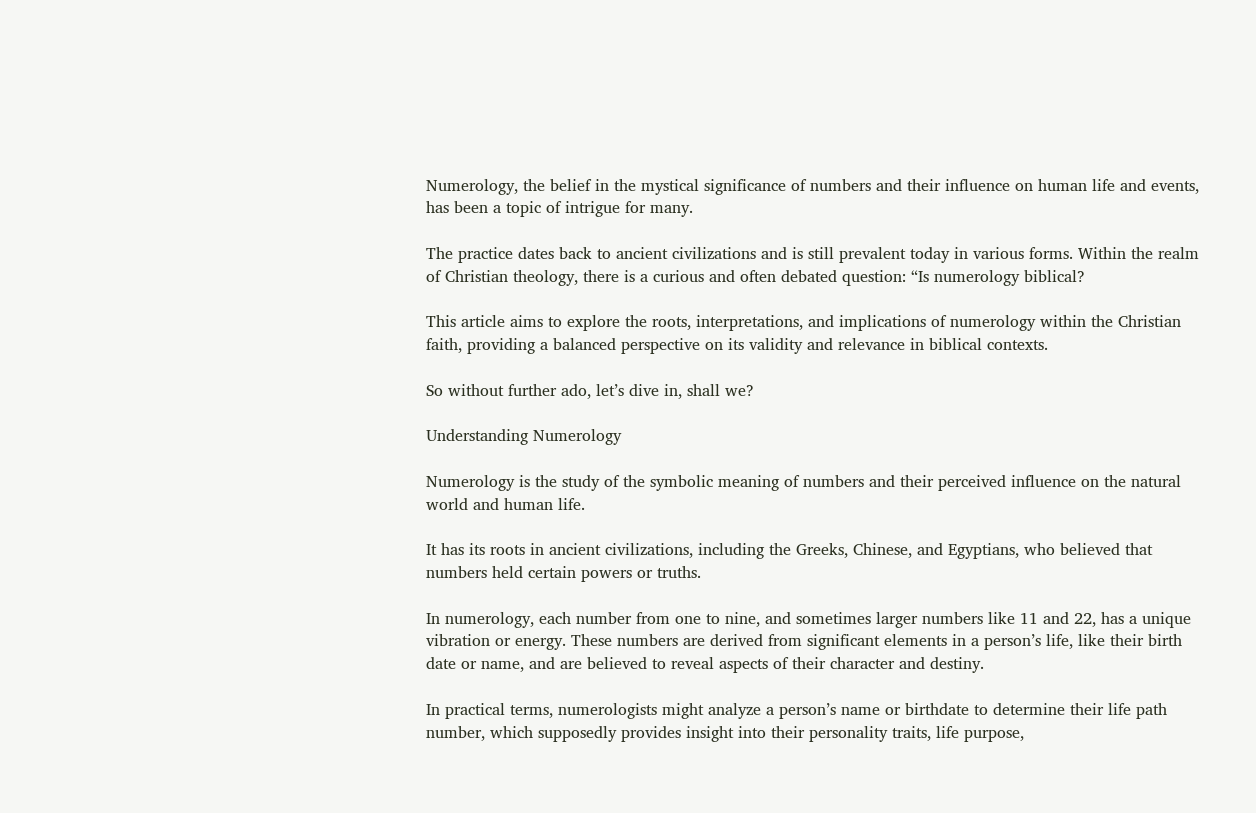Numerology, the belief in the mystical significance of numbers and their influence on human life and events, has been a topic of intrigue for many.

The practice dates back to ancient civilizations and is still prevalent today in various forms. Within the realm of Christian theology, there is a curious and often debated question: “Is numerology biblical?

This article aims to explore the roots, interpretations, and implications of numerology within the Christian faith, providing a balanced perspective on its validity and relevance in biblical contexts.

So without further ado, let’s dive in, shall we?

Understanding Numerology

Numerology is the study of the symbolic meaning of numbers and their perceived influence on the natural world and human life.

It has its roots in ancient civilizations, including the Greeks, Chinese, and Egyptians, who believed that numbers held certain powers or truths.

In numerology, each number from one to nine, and sometimes larger numbers like 11 and 22, has a unique vibration or energy. These numbers are derived from significant elements in a person’s life, like their birth date or name, and are believed to reveal aspects of their character and destiny.

In practical terms, numerologists might analyze a person’s name or birthdate to determine their life path number, which supposedly provides insight into their personality traits, life purpose,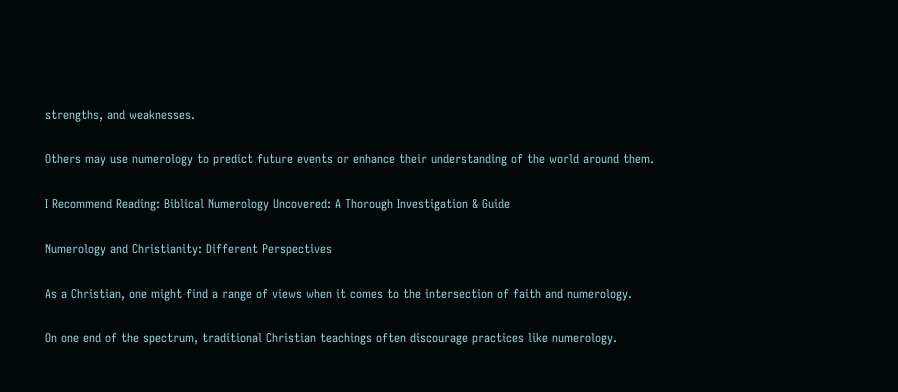strengths, and weaknesses.

Others may use numerology to predict future events or enhance their understanding of the world around them.

I Recommend Reading: Biblical Numerology Uncovered: A Thorough Investigation & Guide

Numerology and Christianity: Different Perspectives

As a Christian, one might find a range of views when it comes to the intersection of faith and numerology.

On one end of the spectrum, traditional Christian teachings often discourage practices like numerology.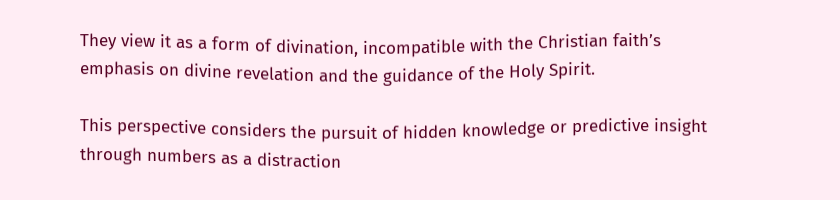They view it as a form of divination, incompatible with the Christian faith’s emphasis on divine revelation and the guidance of the Holy Spirit.

This perspective considers the pursuit of hidden knowledge or predictive insight through numbers as a distraction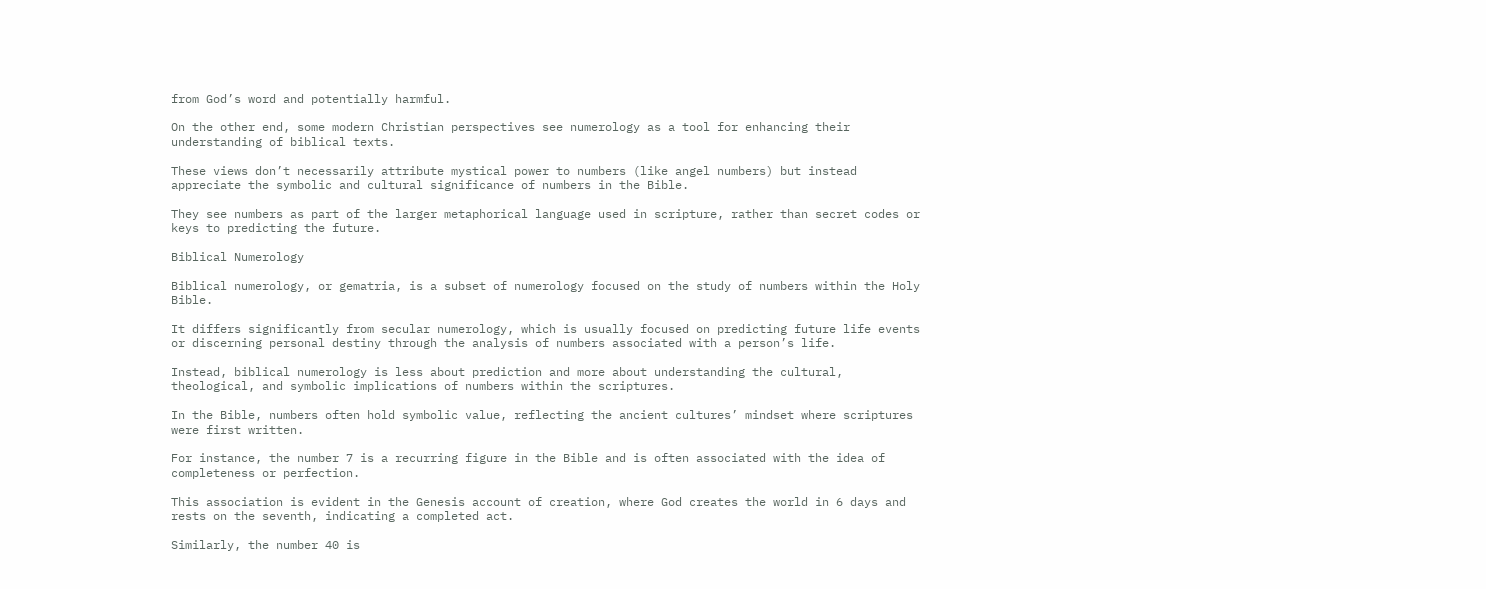from God’s word and potentially harmful.

On the other end, some modern Christian perspectives see numerology as a tool for enhancing their understanding of biblical texts.

These views don’t necessarily attribute mystical power to numbers (like angel numbers) but instead appreciate the symbolic and cultural significance of numbers in the Bible.

They see numbers as part of the larger metaphorical language used in scripture, rather than secret codes or keys to predicting the future.

Biblical Numerology

Biblical numerology, or gematria, is a subset of numerology focused on the study of numbers within the Holy Bible.

It differs significantly from secular numerology, which is usually focused on predicting future life events or discerning personal destiny through the analysis of numbers associated with a person’s life.

Instead, biblical numerology is less about prediction and more about understanding the cultural, theological, and symbolic implications of numbers within the scriptures.

In the Bible, numbers often hold symbolic value, reflecting the ancient cultures’ mindset where scriptures were first written.

For instance, the number 7 is a recurring figure in the Bible and is often associated with the idea of completeness or perfection.

This association is evident in the Genesis account of creation, where God creates the world in 6 days and rests on the seventh, indicating a completed act.

Similarly, the number 40 is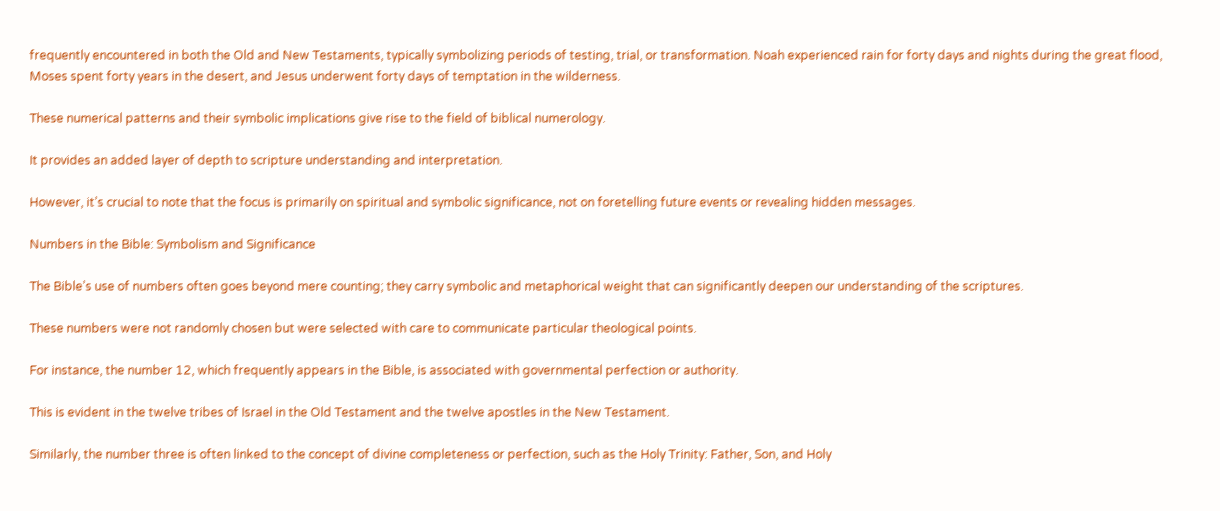frequently encountered in both the Old and New Testaments, typically symbolizing periods of testing, trial, or transformation. Noah experienced rain for forty days and nights during the great flood, Moses spent forty years in the desert, and Jesus underwent forty days of temptation in the wilderness.

These numerical patterns and their symbolic implications give rise to the field of biblical numerology.

It provides an added layer of depth to scripture understanding and interpretation.

However, it’s crucial to note that the focus is primarily on spiritual and symbolic significance, not on foretelling future events or revealing hidden messages.

Numbers in the Bible: Symbolism and Significance

The Bible’s use of numbers often goes beyond mere counting; they carry symbolic and metaphorical weight that can significantly deepen our understanding of the scriptures.

These numbers were not randomly chosen but were selected with care to communicate particular theological points.

For instance, the number 12, which frequently appears in the Bible, is associated with governmental perfection or authority.

This is evident in the twelve tribes of Israel in the Old Testament and the twelve apostles in the New Testament.

Similarly, the number three is often linked to the concept of divine completeness or perfection, such as the Holy Trinity: Father, Son, and Holy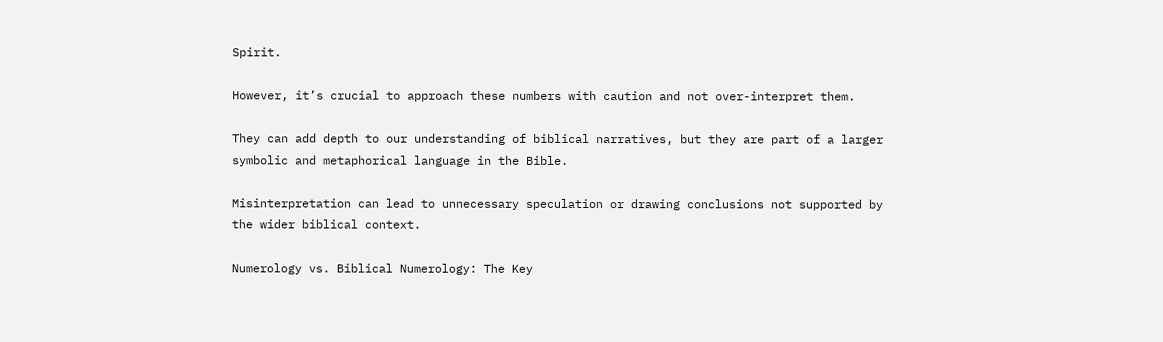Spirit.

However, it’s crucial to approach these numbers with caution and not over-interpret them.

They can add depth to our understanding of biblical narratives, but they are part of a larger symbolic and metaphorical language in the Bible.

Misinterpretation can lead to unnecessary speculation or drawing conclusions not supported by the wider biblical context.

Numerology vs. Biblical Numerology: The Key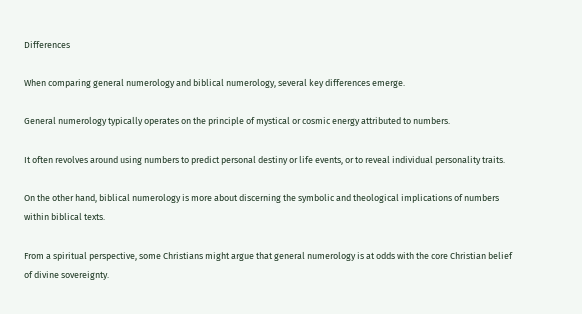Differences

When comparing general numerology and biblical numerology, several key differences emerge.

General numerology typically operates on the principle of mystical or cosmic energy attributed to numbers.

It often revolves around using numbers to predict personal destiny or life events, or to reveal individual personality traits.

On the other hand, biblical numerology is more about discerning the symbolic and theological implications of numbers within biblical texts.

From a spiritual perspective, some Christians might argue that general numerology is at odds with the core Christian belief of divine sovereignty.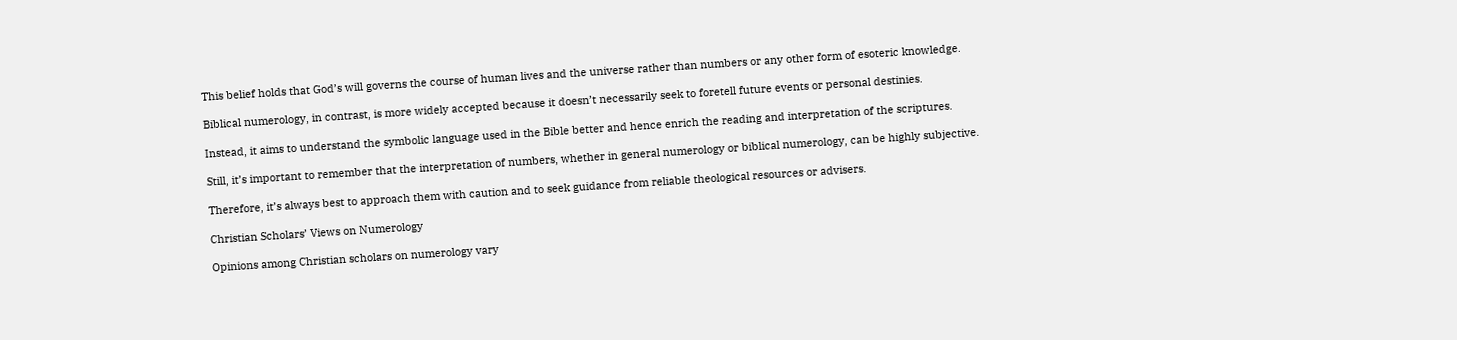This belief holds that God’s will governs the course of human lives and the universe rather than numbers or any other form of esoteric knowledge.

Biblical numerology, in contrast, is more widely accepted because it doesn’t necessarily seek to foretell future events or personal destinies.

Instead, it aims to understand the symbolic language used in the Bible better and hence enrich the reading and interpretation of the scriptures.

Still, it’s important to remember that the interpretation of numbers, whether in general numerology or biblical numerology, can be highly subjective.

Therefore, it’s always best to approach them with caution and to seek guidance from reliable theological resources or advisers.

Christian Scholars’ Views on Numerology

Opinions among Christian scholars on numerology vary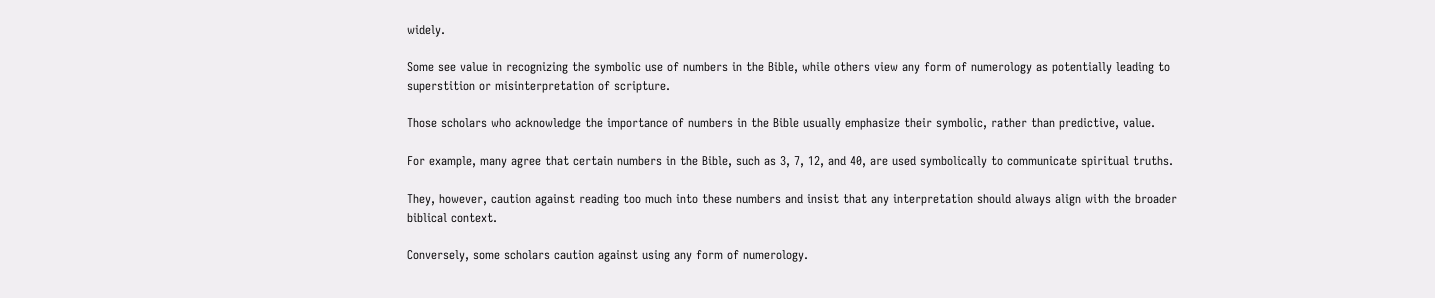widely.

Some see value in recognizing the symbolic use of numbers in the Bible, while others view any form of numerology as potentially leading to superstition or misinterpretation of scripture.

Those scholars who acknowledge the importance of numbers in the Bible usually emphasize their symbolic, rather than predictive, value.

For example, many agree that certain numbers in the Bible, such as 3, 7, 12, and 40, are used symbolically to communicate spiritual truths.

They, however, caution against reading too much into these numbers and insist that any interpretation should always align with the broader biblical context.

Conversely, some scholars caution against using any form of numerology.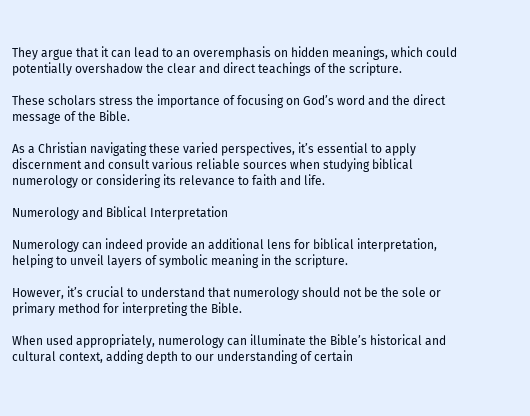They argue that it can lead to an overemphasis on hidden meanings, which could potentially overshadow the clear and direct teachings of the scripture.

These scholars stress the importance of focusing on God’s word and the direct message of the Bible.

As a Christian navigating these varied perspectives, it’s essential to apply discernment and consult various reliable sources when studying biblical numerology or considering its relevance to faith and life.

Numerology and Biblical Interpretation

Numerology can indeed provide an additional lens for biblical interpretation, helping to unveil layers of symbolic meaning in the scripture.

However, it’s crucial to understand that numerology should not be the sole or primary method for interpreting the Bible.

When used appropriately, numerology can illuminate the Bible’s historical and cultural context, adding depth to our understanding of certain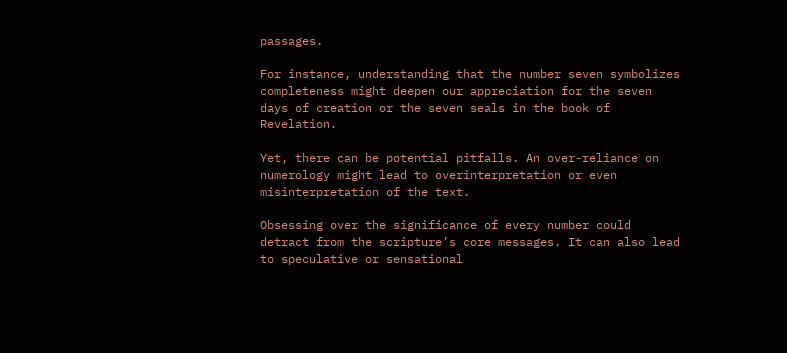passages.

For instance, understanding that the number seven symbolizes completeness might deepen our appreciation for the seven days of creation or the seven seals in the book of Revelation.

Yet, there can be potential pitfalls. An over-reliance on numerology might lead to overinterpretation or even misinterpretation of the text.

Obsessing over the significance of every number could detract from the scripture’s core messages. It can also lead to speculative or sensational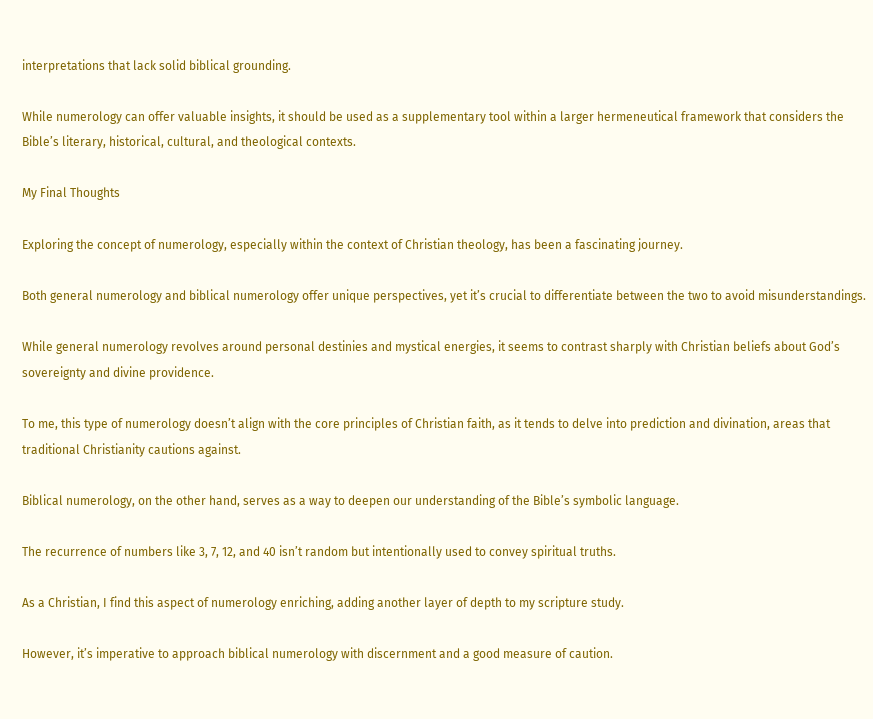interpretations that lack solid biblical grounding.

While numerology can offer valuable insights, it should be used as a supplementary tool within a larger hermeneutical framework that considers the Bible’s literary, historical, cultural, and theological contexts.

My Final Thoughts

Exploring the concept of numerology, especially within the context of Christian theology, has been a fascinating journey.

Both general numerology and biblical numerology offer unique perspectives, yet it’s crucial to differentiate between the two to avoid misunderstandings.

While general numerology revolves around personal destinies and mystical energies, it seems to contrast sharply with Christian beliefs about God’s sovereignty and divine providence.

To me, this type of numerology doesn’t align with the core principles of Christian faith, as it tends to delve into prediction and divination, areas that traditional Christianity cautions against.

Biblical numerology, on the other hand, serves as a way to deepen our understanding of the Bible’s symbolic language.

The recurrence of numbers like 3, 7, 12, and 40 isn’t random but intentionally used to convey spiritual truths.

As a Christian, I find this aspect of numerology enriching, adding another layer of depth to my scripture study.

However, it’s imperative to approach biblical numerology with discernment and a good measure of caution.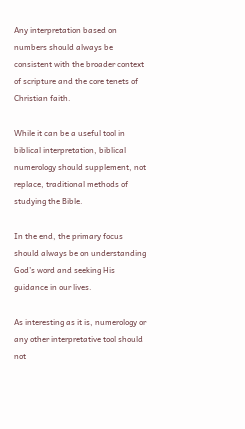Any interpretation based on numbers should always be consistent with the broader context of scripture and the core tenets of Christian faith.

While it can be a useful tool in biblical interpretation, biblical numerology should supplement, not replace, traditional methods of studying the Bible.

In the end, the primary focus should always be on understanding God’s word and seeking His guidance in our lives.

As interesting as it is, numerology or any other interpretative tool should not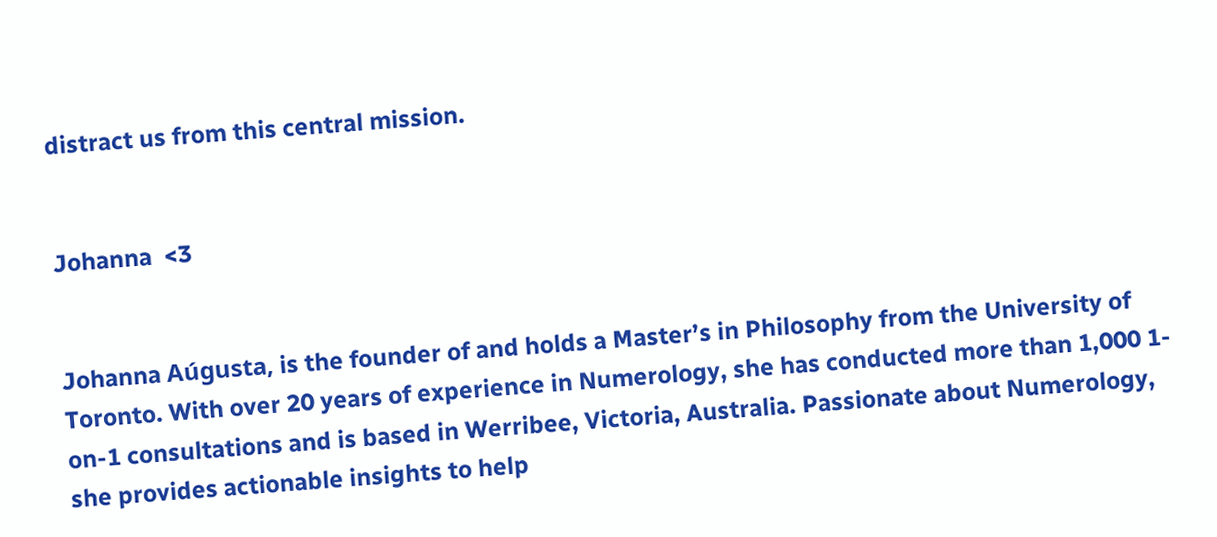distract us from this central mission.


Johanna  <3


Johanna Aúgusta, is the founder of and holds a Master’s in Philosophy from the University of Toronto. With over 20 years of experience in Numerology, she has conducted more than 1,000 1-on-1 consultations and is based in Werribee, Victoria, Australia. Passionate about Numerology, she provides actionable insights to help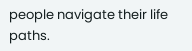people navigate their life paths.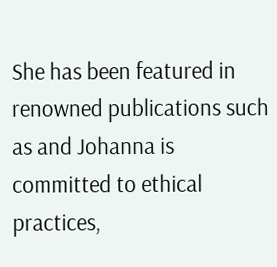She has been featured in renowned publications such as and Johanna is committed to ethical practices,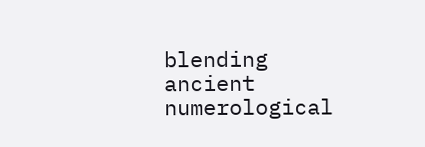blending ancient numerological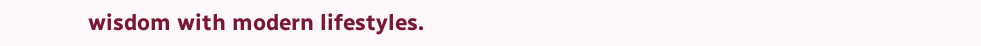wisdom with modern lifestyles.